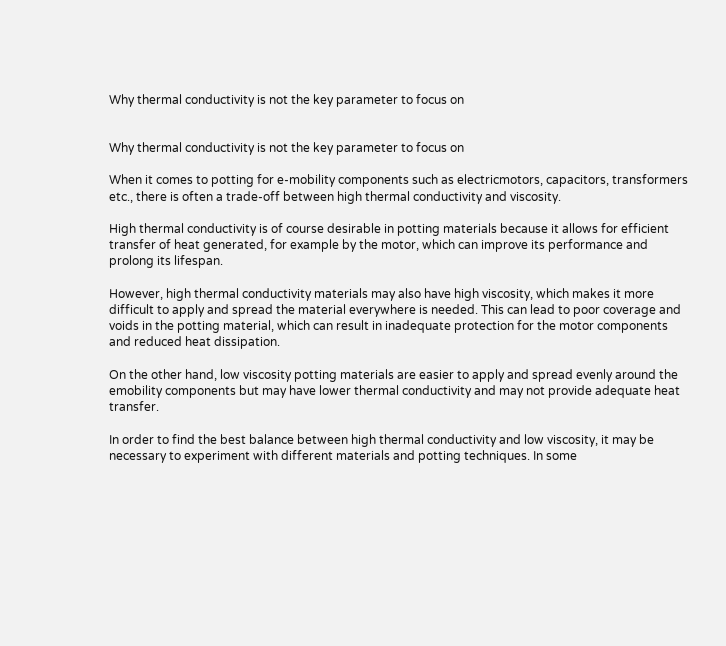Why thermal conductivity is not the key parameter to focus on


Why thermal conductivity is not the key parameter to focus on

When it comes to potting for e-mobility components such as electricmotors, capacitors, transformers etc., there is often a trade-off between high thermal conductivity and viscosity.

High thermal conductivity is of course desirable in potting materials because it allows for efficient transfer of heat generated, for example by the motor, which can improve its performance and prolong its lifespan.

However, high thermal conductivity materials may also have high viscosity, which makes it more difficult to apply and spread the material everywhere is needed. This can lead to poor coverage and voids in the potting material, which can result in inadequate protection for the motor components and reduced heat dissipation.

On the other hand, low viscosity potting materials are easier to apply and spread evenly around the emobility components but may have lower thermal conductivity and may not provide adequate heat transfer.

In order to find the best balance between high thermal conductivity and low viscosity, it may be necessary to experiment with different materials and potting techniques. In some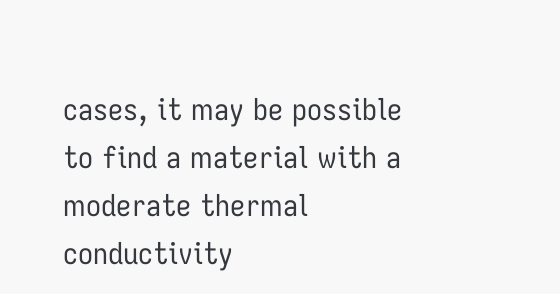cases, it may be possible to find a material with a moderate thermal conductivity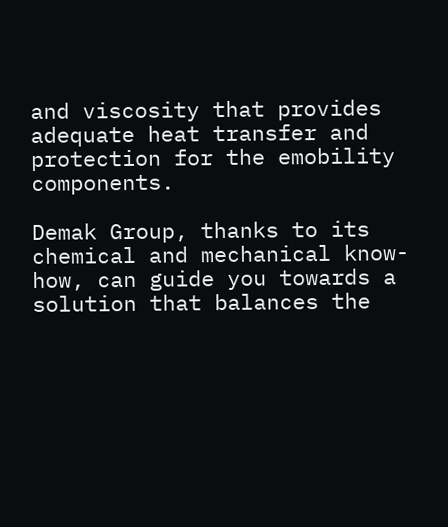and viscosity that provides adequate heat transfer and protection for the emobility components.

Demak Group, thanks to its chemical and mechanical know-how, can guide you towards a solution that balances the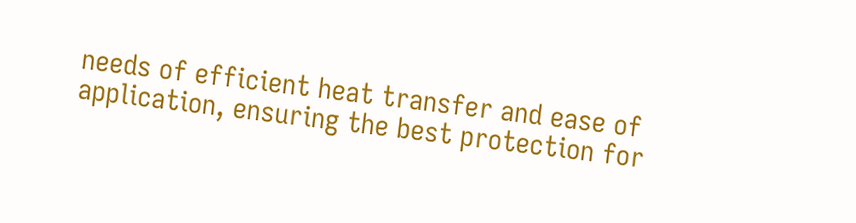needs of efficient heat transfer and ease of application, ensuring the best protection for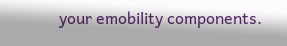your emobility components.